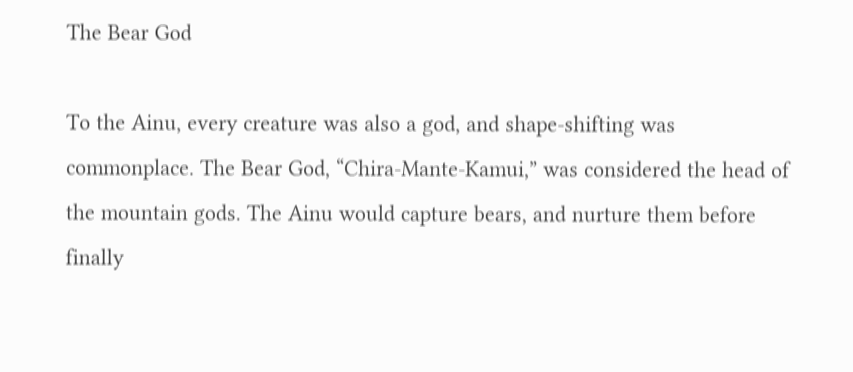The Bear God

To the Ainu, every creature was also a god, and shape-shifting was commonplace. The Bear God, “Chira-Mante-Kamui,” was considered the head of the mountain gods. The Ainu would capture bears, and nurture them before finally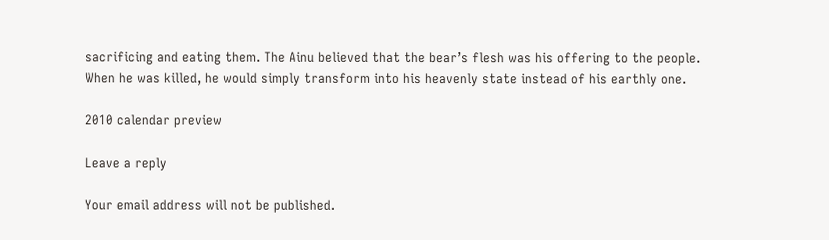sacrificing and eating them. The Ainu believed that the bear’s flesh was his offering to the people. When he was killed, he would simply transform into his heavenly state instead of his earthly one.

2010 calendar preview

Leave a reply

Your email address will not be published.